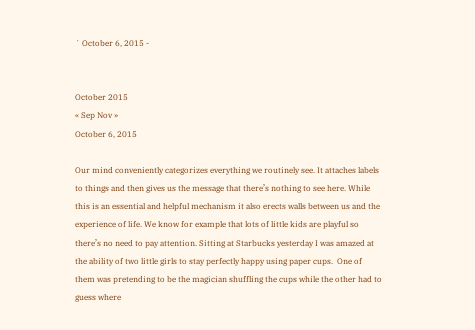´ October 6, 2015 -


October 2015
« Sep Nov »
October 6, 2015

Our mind conveniently categorizes everything we routinely see. It attaches labels to things and then gives us the message that there’s nothing to see here. While this is an essential and helpful mechanism it also erects walls between us and the experience of life. We know for example that lots of little kids are playful so there’s no need to pay attention. Sitting at Starbucks yesterday I was amazed at the ability of two little girls to stay perfectly happy using paper cups.  One of them was pretending to be the magician shuffling the cups while the other had to guess where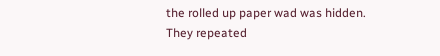the rolled up paper wad was hidden. They repeated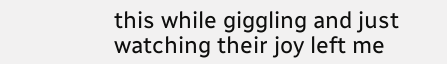this while giggling and just watching their joy left me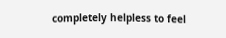completely helpless to feel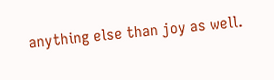anything else than joy as well.